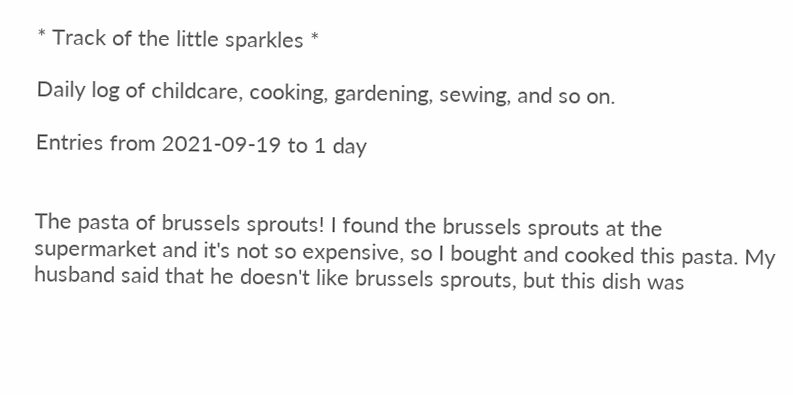* Track of the little sparkles *

Daily log of childcare, cooking, gardening, sewing, and so on.

Entries from 2021-09-19 to 1 day


The pasta of brussels sprouts! I found the brussels sprouts at the supermarket and it's not so expensive, so I bought and cooked this pasta. My husband said that he doesn't like brussels sprouts, but this dish was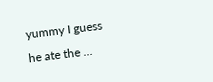yummy I guess he ate the …